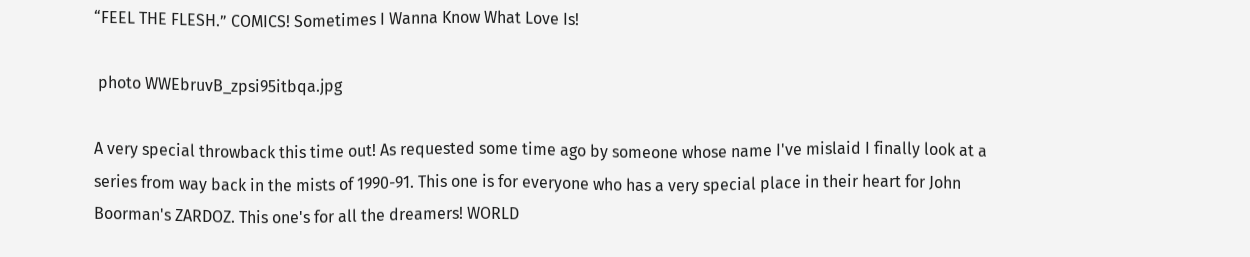“FEEL THE FLESH.” COMICS! Sometimes I Wanna Know What Love Is!

 photo WWEbruvB_zpsi95itbqa.jpg

A very special throwback this time out! As requested some time ago by someone whose name I've mislaid I finally look at a series from way back in the mists of 1990-91. This one is for everyone who has a very special place in their heart for John Boorman's ZARDOZ. This one's for all the dreamers! WORLD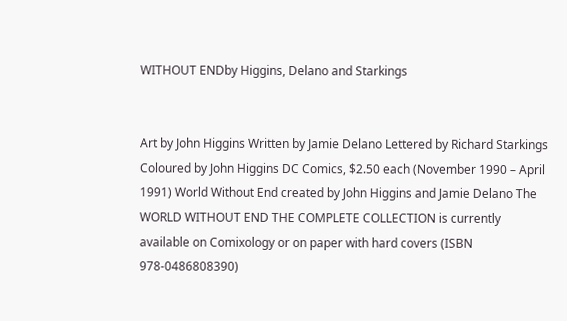WITHOUT ENDby Higgins, Delano and Starkings


Art by John Higgins Written by Jamie Delano Lettered by Richard Starkings Coloured by John Higgins DC Comics, $2.50 each (November 1990 – April 1991) World Without End created by John Higgins and Jamie Delano The WORLD WITHOUT END THE COMPLETE COLLECTION is currently available on Comixology or on paper with hard covers (ISBN 978-0486808390)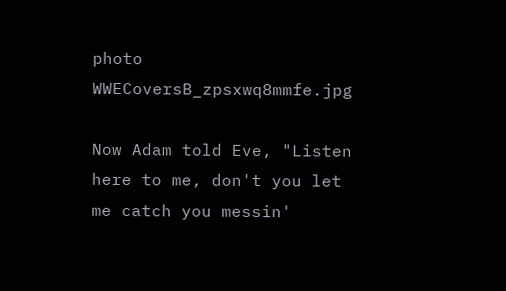photo WWECoversB_zpsxwq8mmfe.jpg

Now Adam told Eve, "Listen here to me, don't you let me catch you messin'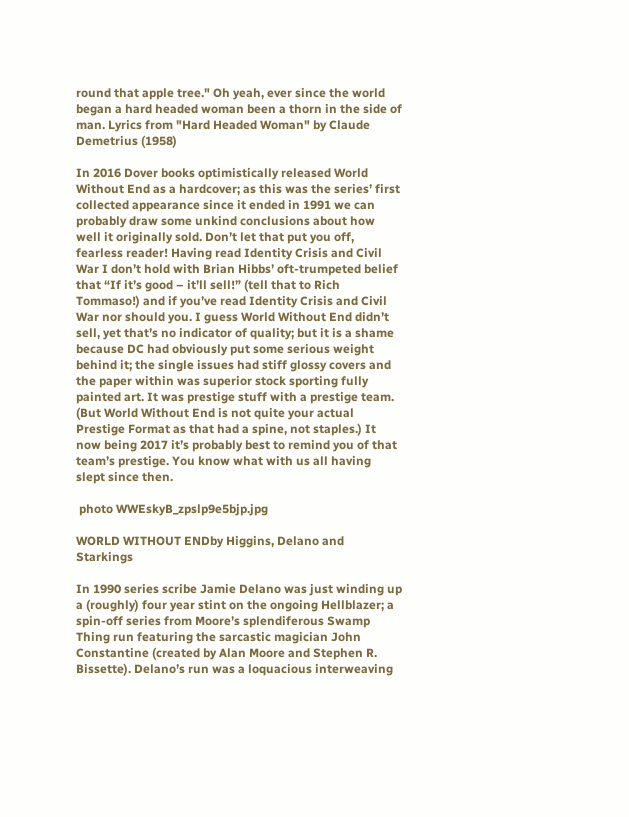round that apple tree." Oh yeah, ever since the world began a hard headed woman been a thorn in the side of man. Lyrics from "Hard Headed Woman" by Claude Demetrius (1958)

In 2016 Dover books optimistically released World Without End as a hardcover; as this was the series’ first collected appearance since it ended in 1991 we can probably draw some unkind conclusions about how well it originally sold. Don’t let that put you off, fearless reader! Having read Identity Crisis and Civil War I don’t hold with Brian Hibbs’ oft-trumpeted belief that “If it’s good – it’ll sell!” (tell that to Rich Tommaso!) and if you’ve read Identity Crisis and Civil War nor should you. I guess World Without End didn’t sell, yet that’s no indicator of quality; but it is a shame because DC had obviously put some serious weight behind it; the single issues had stiff glossy covers and the paper within was superior stock sporting fully painted art. It was prestige stuff with a prestige team. (But World Without End is not quite your actual Prestige Format as that had a spine, not staples.) It now being 2017 it’s probably best to remind you of that team’s prestige. You know what with us all having slept since then.

 photo WWEskyB_zpslp9e5bjp.jpg

WORLD WITHOUT ENDby Higgins, Delano and Starkings

In 1990 series scribe Jamie Delano was just winding up a (roughly) four year stint on the ongoing Hellblazer; a spin-off series from Moore’s splendiferous Swamp Thing run featuring the sarcastic magician John Constantine (created by Alan Moore and Stephen R. Bissette). Delano’s run was a loquacious interweaving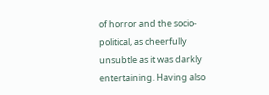of horror and the socio-political, as cheerfully unsubtle as it was darkly entertaining. Having also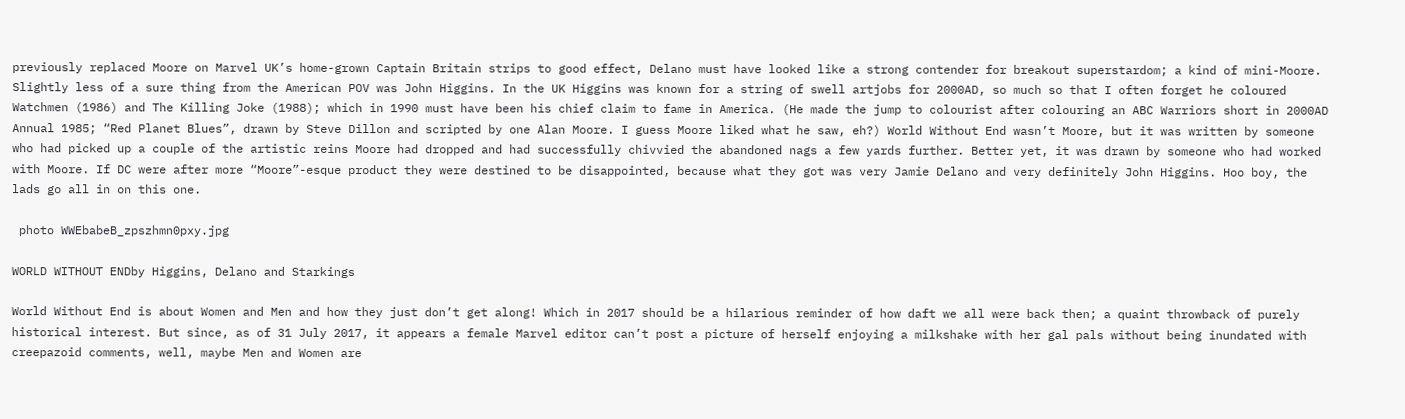previously replaced Moore on Marvel UK’s home-grown Captain Britain strips to good effect, Delano must have looked like a strong contender for breakout superstardom; a kind of mini-Moore. Slightly less of a sure thing from the American POV was John Higgins. In the UK Higgins was known for a string of swell artjobs for 2000AD, so much so that I often forget he coloured Watchmen (1986) and The Killing Joke (1988); which in 1990 must have been his chief claim to fame in America. (He made the jump to colourist after colouring an ABC Warriors short in 2000AD Annual 1985; “Red Planet Blues”, drawn by Steve Dillon and scripted by one Alan Moore. I guess Moore liked what he saw, eh?) World Without End wasn’t Moore, but it was written by someone who had picked up a couple of the artistic reins Moore had dropped and had successfully chivvied the abandoned nags a few yards further. Better yet, it was drawn by someone who had worked with Moore. If DC were after more “Moore”-esque product they were destined to be disappointed, because what they got was very Jamie Delano and very definitely John Higgins. Hoo boy, the lads go all in on this one.

 photo WWEbabeB_zpszhmn0pxy.jpg

WORLD WITHOUT ENDby Higgins, Delano and Starkings

World Without End is about Women and Men and how they just don’t get along! Which in 2017 should be a hilarious reminder of how daft we all were back then; a quaint throwback of purely historical interest. But since, as of 31 July 2017, it appears a female Marvel editor can’t post a picture of herself enjoying a milkshake with her gal pals without being inundated with creepazoid comments, well, maybe Men and Women are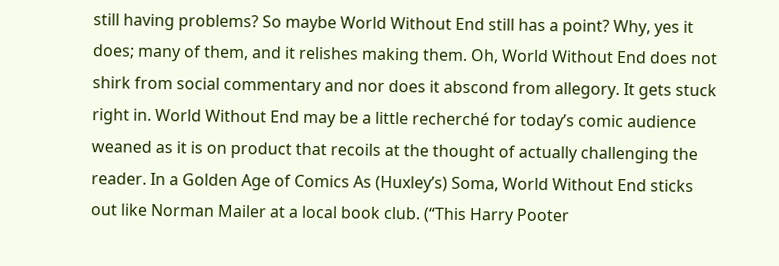still having problems? So maybe World Without End still has a point? Why, yes it does; many of them, and it relishes making them. Oh, World Without End does not shirk from social commentary and nor does it abscond from allegory. It gets stuck right in. World Without End may be a little recherché for today’s comic audience weaned as it is on product that recoils at the thought of actually challenging the reader. In a Golden Age of Comics As (Huxley’s) Soma, World Without End sticks out like Norman Mailer at a local book club. (“This Harry Pooter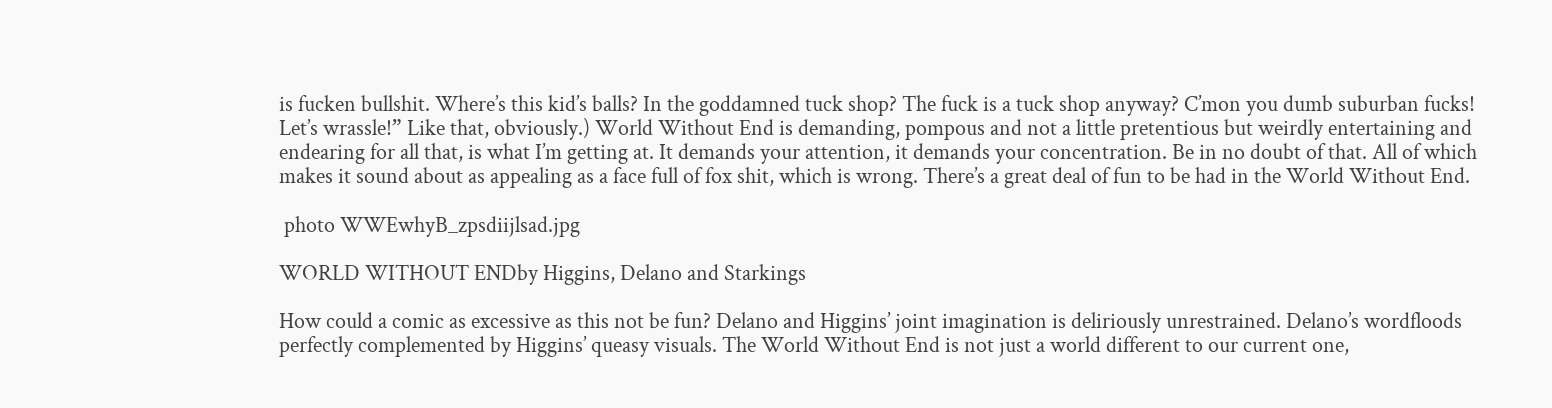is fucken bullshit. Where’s this kid’s balls? In the goddamned tuck shop? The fuck is a tuck shop anyway? C’mon you dumb suburban fucks! Let’s wrassle!” Like that, obviously.) World Without End is demanding, pompous and not a little pretentious but weirdly entertaining and endearing for all that, is what I’m getting at. It demands your attention, it demands your concentration. Be in no doubt of that. All of which makes it sound about as appealing as a face full of fox shit, which is wrong. There’s a great deal of fun to be had in the World Without End.

 photo WWEwhyB_zpsdiijlsad.jpg

WORLD WITHOUT ENDby Higgins, Delano and Starkings

How could a comic as excessive as this not be fun? Delano and Higgins’ joint imagination is deliriously unrestrained. Delano’s wordfloods perfectly complemented by Higgins’ queasy visuals. The World Without End is not just a world different to our current one,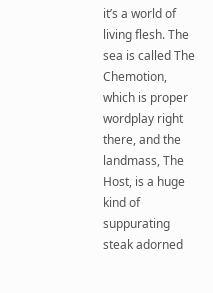it’s a world of living flesh. The sea is called The Chemotion, which is proper wordplay right there, and the landmass, The Host, is a huge kind of suppurating steak adorned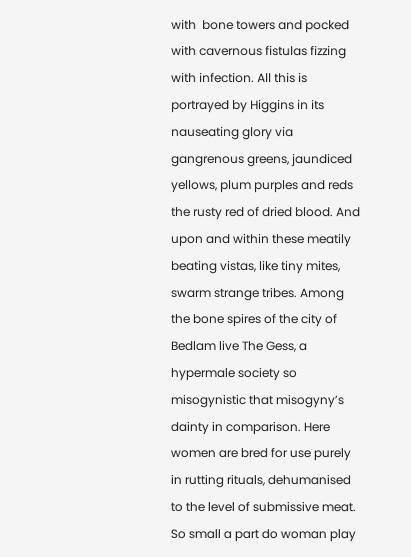with  bone towers and pocked with cavernous fistulas fizzing with infection. All this is portrayed by Higgins in its nauseating glory via gangrenous greens, jaundiced yellows, plum purples and reds the rusty red of dried blood. And upon and within these meatily beating vistas, like tiny mites, swarm strange tribes. Among the bone spires of the city of Bedlam live The Gess, a hypermale society so misogynistic that misogyny’s dainty in comparison. Here women are bred for use purely in rutting rituals, dehumanised to the level of submissive meat. So small a part do woman play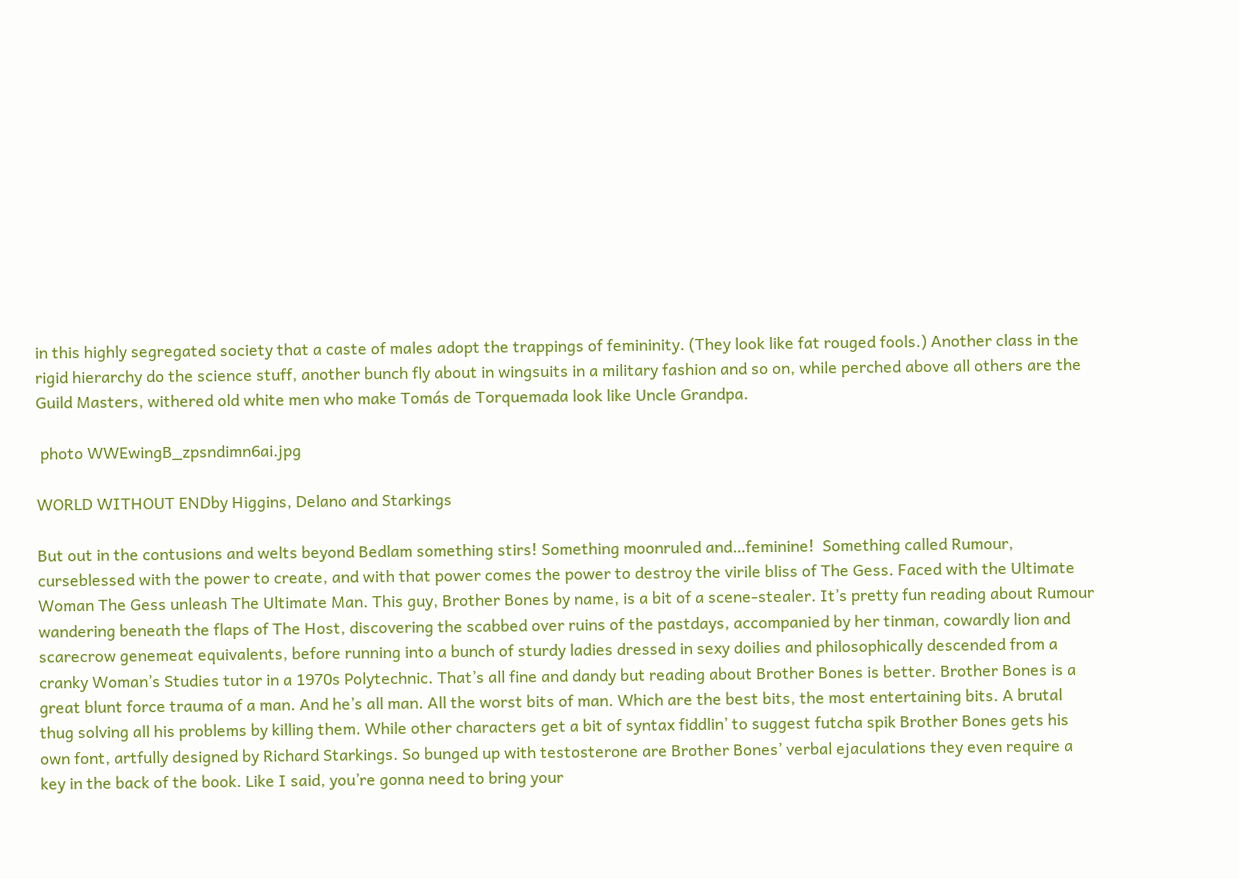in this highly segregated society that a caste of males adopt the trappings of femininity. (They look like fat rouged fools.) Another class in the rigid hierarchy do the science stuff, another bunch fly about in wingsuits in a military fashion and so on, while perched above all others are the Guild Masters, withered old white men who make Tomás de Torquemada look like Uncle Grandpa.

 photo WWEwingB_zpsndimn6ai.jpg

WORLD WITHOUT ENDby Higgins, Delano and Starkings

But out in the contusions and welts beyond Bedlam something stirs! Something moonruled and…feminine!  Something called Rumour, curseblessed with the power to create, and with that power comes the power to destroy the virile bliss of The Gess. Faced with the Ultimate Woman The Gess unleash The Ultimate Man. This guy, Brother Bones by name, is a bit of a scene-stealer. It’s pretty fun reading about Rumour wandering beneath the flaps of The Host, discovering the scabbed over ruins of the pastdays, accompanied by her tinman, cowardly lion and scarecrow genemeat equivalents, before running into a bunch of sturdy ladies dressed in sexy doilies and philosophically descended from a cranky Woman’s Studies tutor in a 1970s Polytechnic. That’s all fine and dandy but reading about Brother Bones is better. Brother Bones is a great blunt force trauma of a man. And he’s all man. All the worst bits of man. Which are the best bits, the most entertaining bits. A brutal thug solving all his problems by killing them. While other characters get a bit of syntax fiddlin’ to suggest futcha spik Brother Bones gets his own font, artfully designed by Richard Starkings. So bunged up with testosterone are Brother Bones’ verbal ejaculations they even require a key in the back of the book. Like I said, you’re gonna need to bring your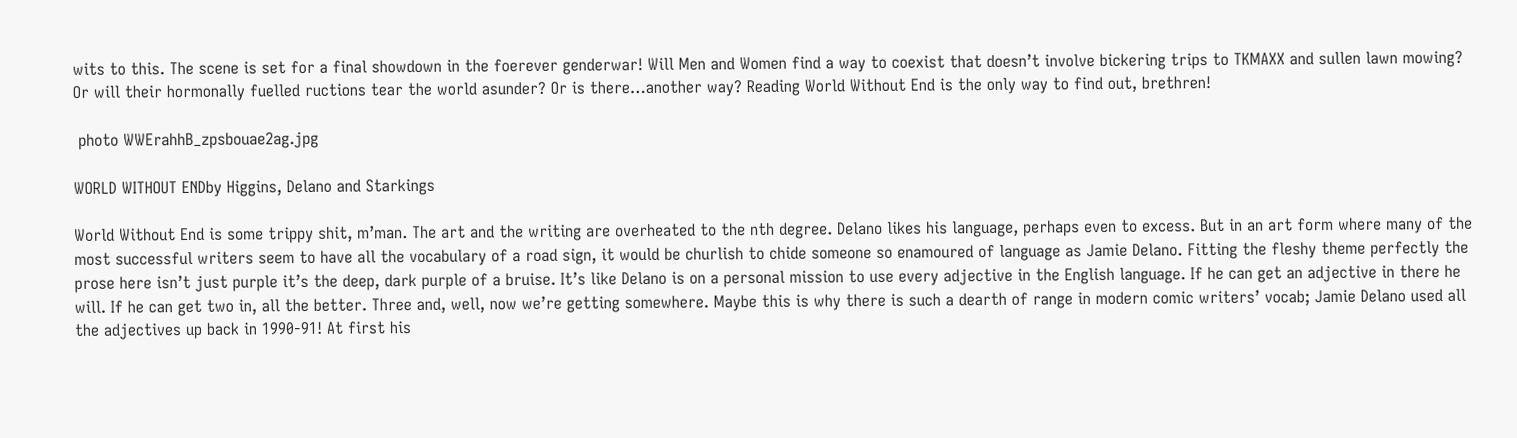wits to this. The scene is set for a final showdown in the foerever genderwar! Will Men and Women find a way to coexist that doesn’t involve bickering trips to TKMAXX and sullen lawn mowing? Or will their hormonally fuelled ructions tear the world asunder? Or is there…another way? Reading World Without End is the only way to find out, brethren!

 photo WWErahhB_zpsbouae2ag.jpg

WORLD WITHOUT ENDby Higgins, Delano and Starkings

World Without End is some trippy shit, m’man. The art and the writing are overheated to the nth degree. Delano likes his language, perhaps even to excess. But in an art form where many of the most successful writers seem to have all the vocabulary of a road sign, it would be churlish to chide someone so enamoured of language as Jamie Delano. Fitting the fleshy theme perfectly the prose here isn’t just purple it’s the deep, dark purple of a bruise. It’s like Delano is on a personal mission to use every adjective in the English language. If he can get an adjective in there he will. If he can get two in, all the better. Three and, well, now we’re getting somewhere. Maybe this is why there is such a dearth of range in modern comic writers’ vocab; Jamie Delano used all the adjectives up back in 1990-91! At first his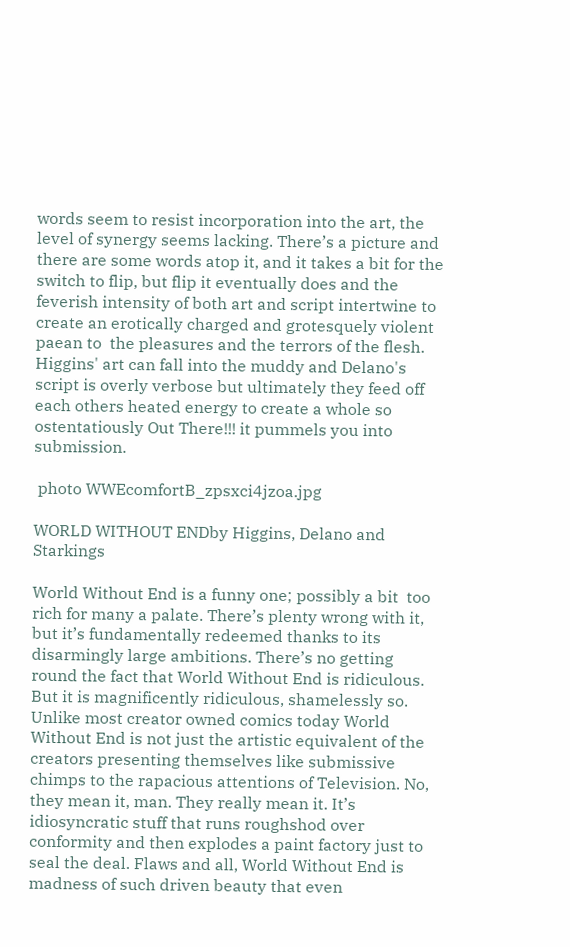words seem to resist incorporation into the art, the level of synergy seems lacking. There’s a picture and there are some words atop it, and it takes a bit for the switch to flip, but flip it eventually does and the feverish intensity of both art and script intertwine to create an erotically charged and grotesquely violent paean to  the pleasures and the terrors of the flesh. Higgins' art can fall into the muddy and Delano's script is overly verbose but ultimately they feed off each others heated energy to create a whole so ostentatiously Out There!!! it pummels you into submission.

 photo WWEcomfortB_zpsxci4jzoa.jpg

WORLD WITHOUT ENDby Higgins, Delano and Starkings

World Without End is a funny one; possibly a bit  too rich for many a palate. There’s plenty wrong with it, but it’s fundamentally redeemed thanks to its disarmingly large ambitions. There’s no getting round the fact that World Without End is ridiculous. But it is magnificently ridiculous, shamelessly so. Unlike most creator owned comics today World Without End is not just the artistic equivalent of the creators presenting themselves like submissive chimps to the rapacious attentions of Television. No, they mean it, man. They really mean it. It’s idiosyncratic stuff that runs roughshod over conformity and then explodes a paint factory just to seal the deal. Flaws and all, World Without End is madness of such driven beauty that even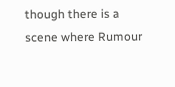though there is a scene where Rumour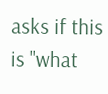asks if this is "what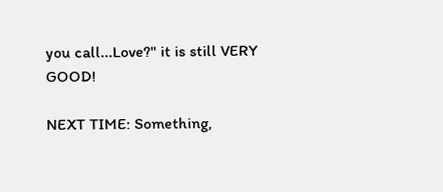you call...Love?" it is still VERY GOOD!

NEXT TIME: Something,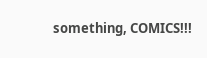something, COMICS!!!